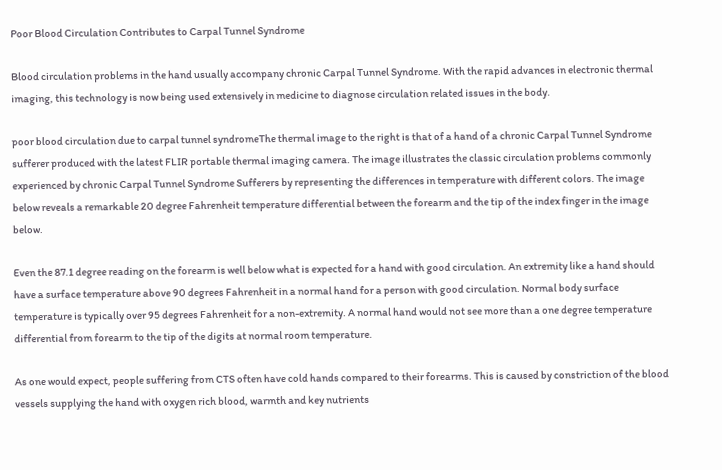Poor Blood Circulation Contributes to Carpal Tunnel Syndrome

Blood circulation problems in the hand usually accompany chronic Carpal Tunnel Syndrome. With the rapid advances in electronic thermal imaging, this technology is now being used extensively in medicine to diagnose circulation related issues in the body.

poor blood circulation due to carpal tunnel syndromeThe thermal image to the right is that of a hand of a chronic Carpal Tunnel Syndrome sufferer produced with the latest FLIR portable thermal imaging camera. The image illustrates the classic circulation problems commonly experienced by chronic Carpal Tunnel Syndrome Sufferers by representing the differences in temperature with different colors. The image below reveals a remarkable 20 degree Fahrenheit temperature differential between the forearm and the tip of the index finger in the image below.

Even the 87.1 degree reading on the forearm is well below what is expected for a hand with good circulation. An extremity like a hand should have a surface temperature above 90 degrees Fahrenheit in a normal hand for a person with good circulation. Normal body surface temperature is typically over 95 degrees Fahrenheit for a non-extremity. A normal hand would not see more than a one degree temperature differential from forearm to the tip of the digits at normal room temperature.

As one would expect, people suffering from CTS often have cold hands compared to their forearms. This is caused by constriction of the blood vessels supplying the hand with oxygen rich blood, warmth and key nutrients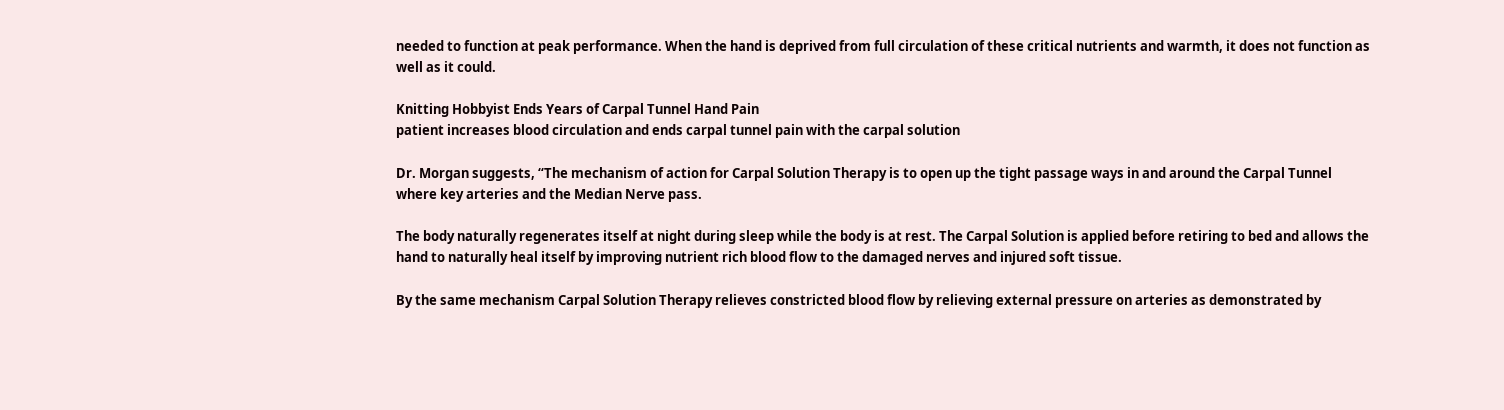needed to function at peak performance. When the hand is deprived from full circulation of these critical nutrients and warmth, it does not function as well as it could.

Knitting Hobbyist Ends Years of Carpal Tunnel Hand Pain
patient increases blood circulation and ends carpal tunnel pain with the carpal solution

Dr. Morgan suggests, “The mechanism of action for Carpal Solution Therapy is to open up the tight passage ways in and around the Carpal Tunnel where key arteries and the Median Nerve pass.

The body naturally regenerates itself at night during sleep while the body is at rest. The Carpal Solution is applied before retiring to bed and allows the hand to naturally heal itself by improving nutrient rich blood flow to the damaged nerves and injured soft tissue.

By the same mechanism Carpal Solution Therapy relieves constricted blood flow by relieving external pressure on arteries as demonstrated by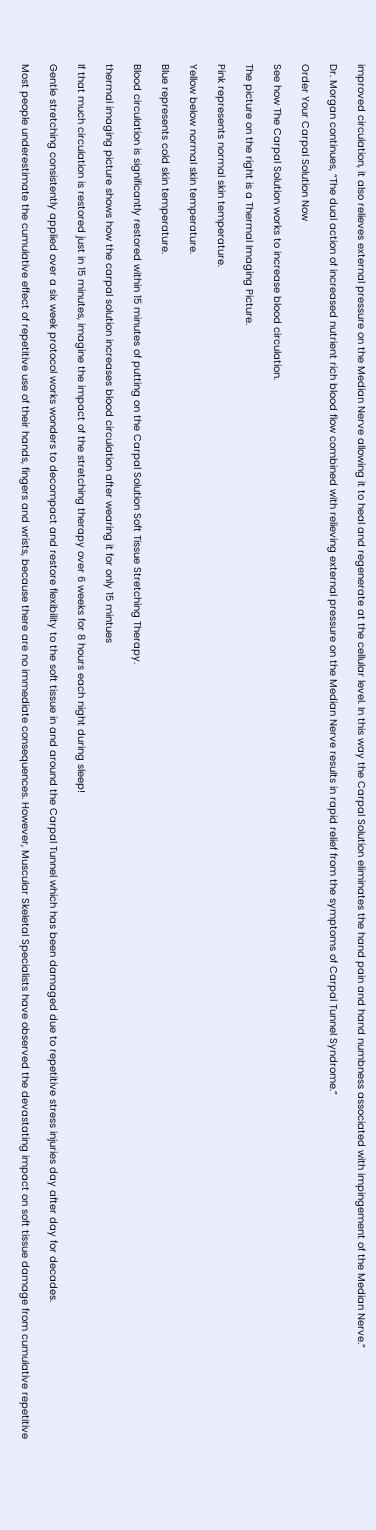improved circulation, it also relieves external pressure on the Median Nerve allowing it to heal and regenerate at the cellular level. In this way the Carpal Solution eliminates the hand pain and hand numbness associated with impingement of the Median Nerve.”

Dr. Morgan continues, “The dual action of increased nutrient rich blood flow combined with relieving external pressure on the Median Nerve results in rapid relief from the symptoms of Carpal Tunnel Syndrome.”

Order Your Carpal Solution Now

See how The Carpal Solution works to increase blood circulation.

The picture on the right is a Thermal Imaging Picture.

Pink represents normal skin temperature.

Yellow below normal skin temperature.

Blue represents cold skin temperature.

Blood circulation is significantly restored within 15 minutes of putting on the Carpal Solution Soft Tissue Stretching Therapy.

thermal imaging picture shows how the carpal solution increases blood circulation after wearing it for only 15 mintues

If that much circulation is restored just in 15 minutes, imagine the impact of the stretching therapy over 6 weeks for 8 hours each night during sleep!

Gentle stretching consistently applied over a six week protocol works wonders to decompact and restore flexibility to the soft tissue in and around the Carpal Tunnel which has been damaged due to repetitive stress injuries day after day for decades.

Most people underestimate the cumulative effect of repetitive use of their hands, fingers and wrists, because there are no immediate consequences. However, Muscular Skeletal Specialists have observed the devastating impact on soft tissue damage from cumulative repetitive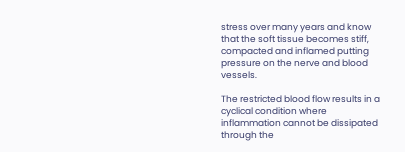stress over many years and know that the soft tissue becomes stiff, compacted and inflamed putting pressure on the nerve and blood vessels.

The restricted blood flow results in a cyclical condition where inflammation cannot be dissipated through the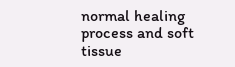normal healing process and soft tissue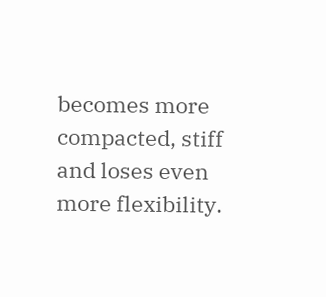becomes more compacted, stiff and loses even more flexibility.